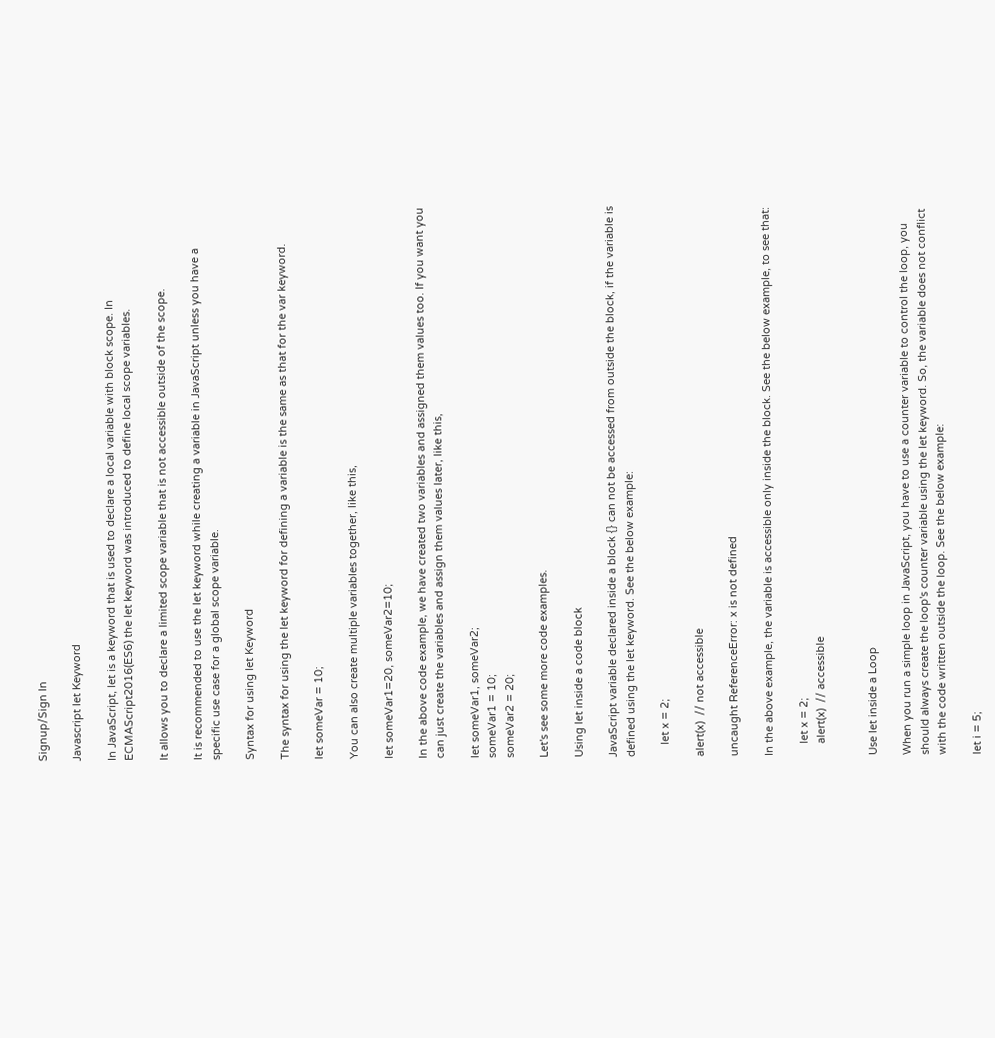Signup/Sign In

Javascript let Keyword

In JavaScript, let is a keyword that is used to declare a local variable with block scope. In ECMAScript2016(ES6) the let keyword was introduced to define local scope variables.

It allows you to declare a limited scope variable that is not accessible outside of the scope.

It is recommended to use the let keyword while creating a variable in JavaScript unless you have a specific use case for a global scope variable.

Syntax for using let Keyword

The syntax for using the let keyword for defining a variable is the same as that for the var keyword.

let someVar = 10;

You can also create multiple variables together, like this,

let someVar1=20, someVar2=10;

In the above code example, we have created two variables and assigned them values too. If you want you can just create the variables and assign them values later, like this,

let someVar1, someVar2;
someVar1 = 10;
someVar2 = 20;

Let's see some more code examples.

Using let inside a code block

JavaScript variable declared inside a block {} can not be accessed from outside the block, if the variable is defined using the let keyword. See the below example:

    let x = 2;

alert(x)  // not accessible

uncaught ReferenceError: x is not defined

In the above example, the variable is accessible only inside the block. See the below example, to see that:

    let x = 2;
    alert(x)  // accessible


Use let inside a Loop

When you run a simple loop in JavaScript, you have to use a counter variable to control the loop, you should always create the loop's counter variable using the let keyword. So, the variable does not conflict with the code written outside the loop. See the below example:

let i = 5;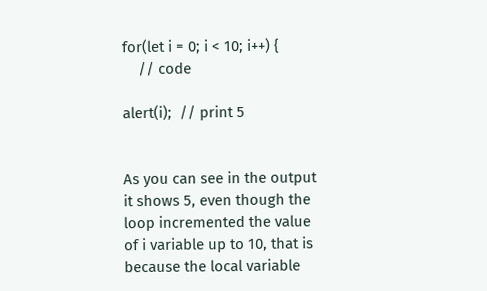for(let i = 0; i < 10; i++) {
    // code

alert(i);  // print 5


As you can see in the output it shows 5, even though the loop incremented the value of i variable up to 10, that is because the local variable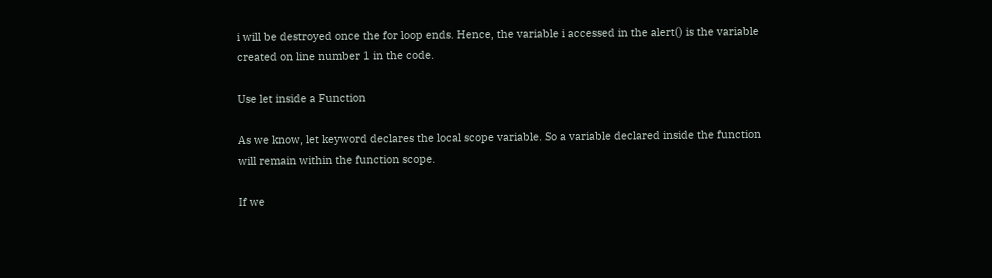i will be destroyed once the for loop ends. Hence, the variable i accessed in the alert() is the variable created on line number 1 in the code.

Use let inside a Function

As we know, let keyword declares the local scope variable. So a variable declared inside the function will remain within the function scope.

If we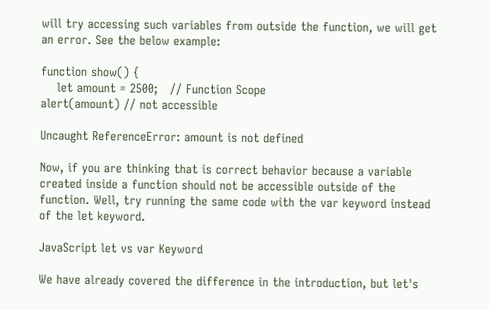will try accessing such variables from outside the function, we will get an error. See the below example:

function show() {
    let amount = 2500;   // Function Scope
alert(amount) // not accessible

Uncaught ReferenceError: amount is not defined

Now, if you are thinking that is correct behavior because a variable created inside a function should not be accessible outside of the function. Well, try running the same code with the var keyword instead of the let keyword.

JavaScript let vs var Keyword

We have already covered the difference in the introduction, but let's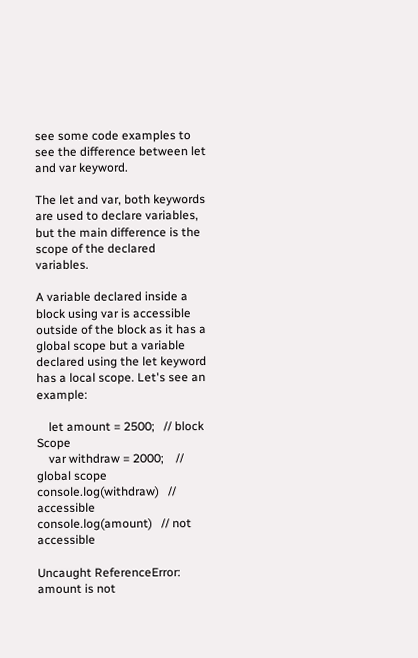see some code examples to see the difference between let and var keyword.

The let and var, both keywords are used to declare variables, but the main difference is the scope of the declared variables.

A variable declared inside a block using var is accessible outside of the block as it has a global scope but a variable declared using the let keyword has a local scope. Let's see an example:

    let amount = 2500;   // block Scope
    var withdraw = 2000;    // global scope
console.log(withdraw)   // accessible
console.log(amount)   // not accessible

Uncaught ReferenceError: amount is not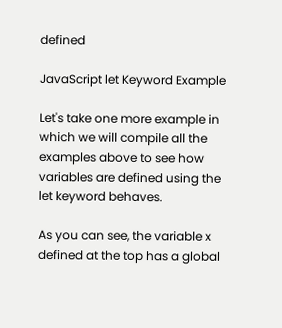defined

JavaScript let Keyword Example

Let's take one more example in which we will compile all the examples above to see how variables are defined using the let keyword behaves.

As you can see, the variable x defined at the top has a global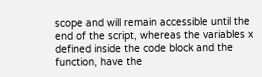scope and will remain accessible until the end of the script, whereas the variables x defined inside the code block and the function, have the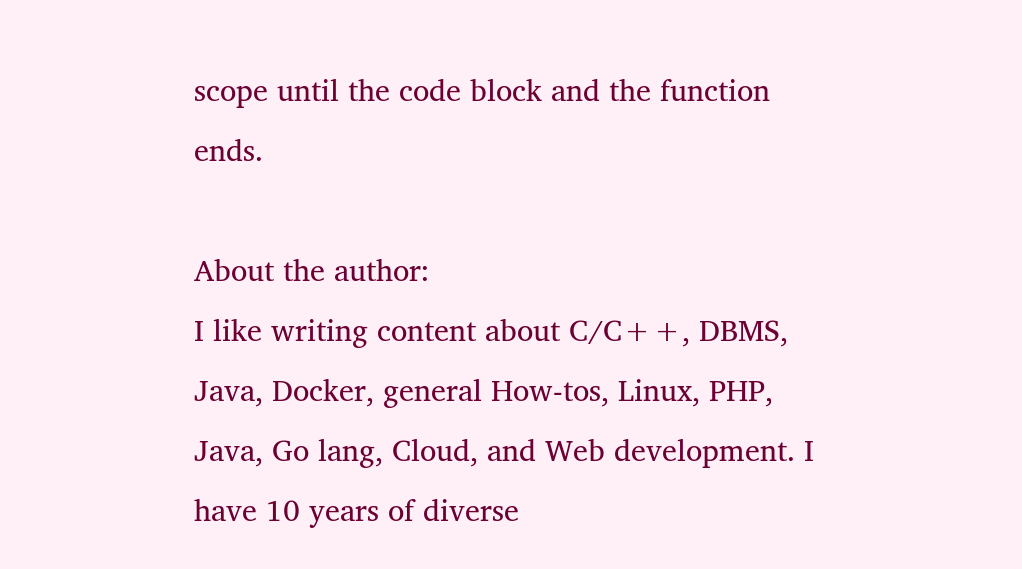scope until the code block and the function ends.

About the author:
I like writing content about C/C++, DBMS, Java, Docker, general How-tos, Linux, PHP, Java, Go lang, Cloud, and Web development. I have 10 years of diverse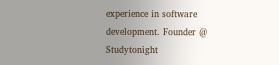experience in software development. Founder @ Studytonight